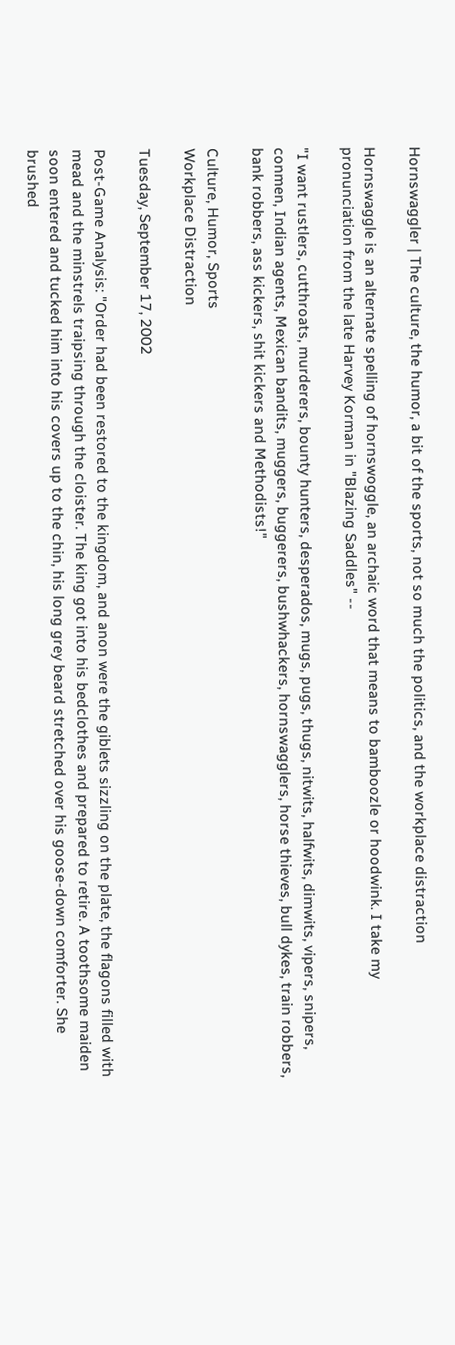Hornswaggler | The culture, the humor, a bit of the sports, not so much the politics, and the workplace distraction

Hornswaggle is an alternate spelling of hornswoggle, an archaic word that means to bamboozle or hoodwink. I take my pronunciation from the late Harvey Korman in "Blazing Saddles" --

"I want rustlers, cutthroats, murderers, bounty hunters, desperados, mugs, pugs, thugs, nitwits, halfwits, dimwits, vipers, snipers, conmen, Indian agents, Mexican bandits, muggers, buggerers, bushwhackers, hornswagglers, horse thieves, bull dykes, train robbers, bank robbers, ass kickers, shit kickers and Methodists!"

Culture, Humor, Sports
Workplace Distraction

Tuesday, September 17, 2002

Post-Game Analysis: "Order had been restored to the kingdom, and anon were the giblets sizzling on the plate, the flagons filled with mead and the minstrels traipsing through the cloister. The king got into his bedclothes and prepared to retire. A toothsome maiden soon entered and tucked him into his covers up to the chin, his long grey beard stretched over his goose-down comforter. She brushed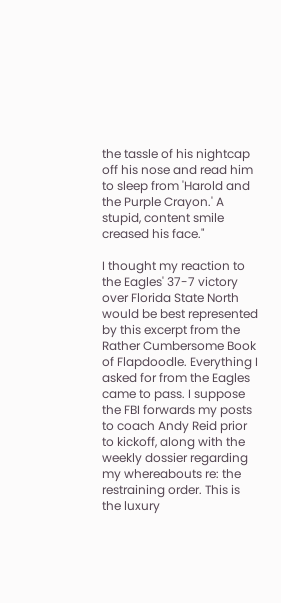the tassle of his nightcap off his nose and read him to sleep from 'Harold and the Purple Crayon.' A stupid, content smile creased his face."

I thought my reaction to the Eagles' 37-7 victory over Florida State North would be best represented by this excerpt from the Rather Cumbersome Book of Flapdoodle. Everything I asked for from the Eagles came to pass. I suppose the FBI forwards my posts to coach Andy Reid prior to kickoff, along with the weekly dossier regarding my whereabouts re: the restraining order. This is the luxury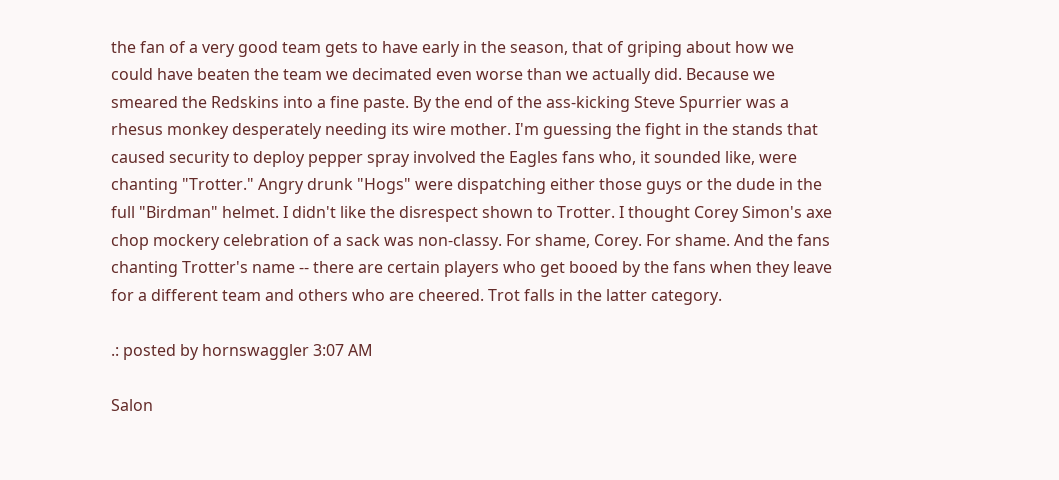the fan of a very good team gets to have early in the season, that of griping about how we could have beaten the team we decimated even worse than we actually did. Because we smeared the Redskins into a fine paste. By the end of the ass-kicking Steve Spurrier was a rhesus monkey desperately needing its wire mother. I'm guessing the fight in the stands that caused security to deploy pepper spray involved the Eagles fans who, it sounded like, were chanting "Trotter." Angry drunk "Hogs" were dispatching either those guys or the dude in the full "Birdman" helmet. I didn't like the disrespect shown to Trotter. I thought Corey Simon's axe chop mockery celebration of a sack was non-classy. For shame, Corey. For shame. And the fans chanting Trotter's name -- there are certain players who get booed by the fans when they leave for a different team and others who are cheered. Trot falls in the latter category.

.: posted by hornswaggler 3:07 AM

Salon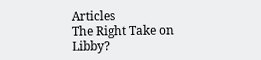Articles
The Right Take on Libby?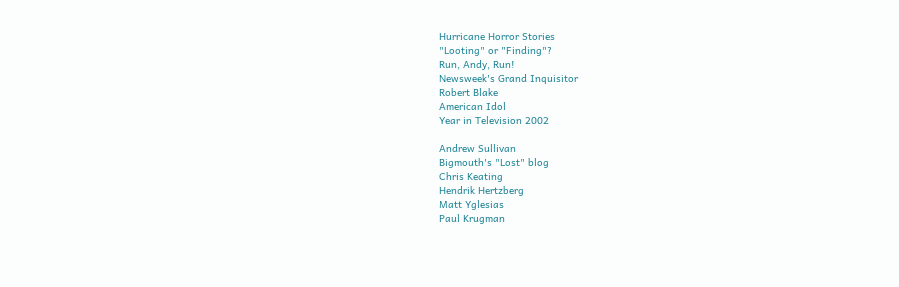Hurricane Horror Stories
"Looting" or "Finding"?
Run, Andy, Run!
Newsweek's Grand Inquisitor
Robert Blake
American Idol
Year in Television 2002

Andrew Sullivan
Bigmouth's "Lost" blog
Chris Keating
Hendrik Hertzberg
Matt Yglesias
Paul Krugman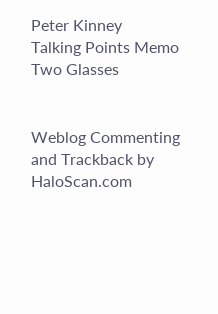Peter Kinney
Talking Points Memo
Two Glasses


Weblog Commenting and Trackback by HaloScan.com